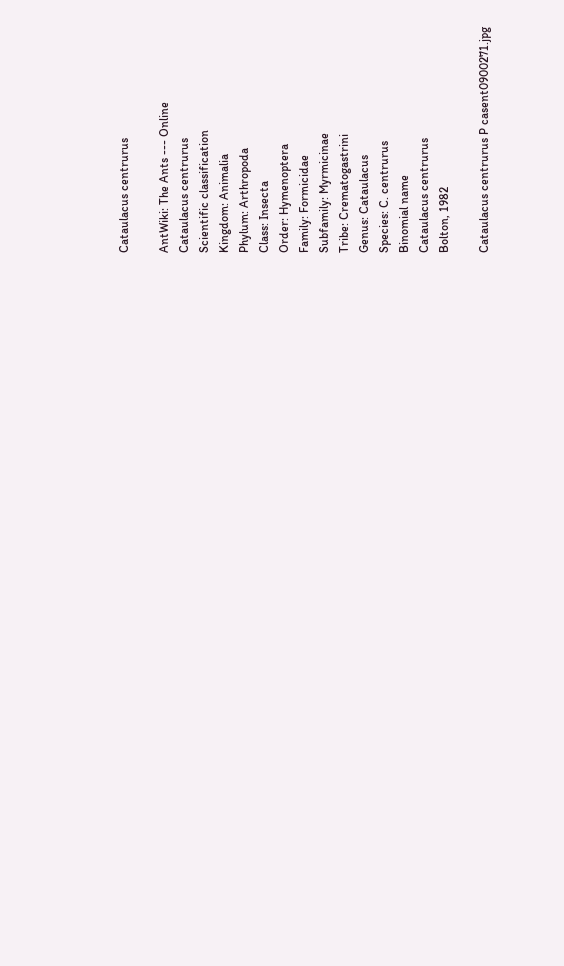Cataulacus centrurus

AntWiki: The Ants --- Online
Cataulacus centrurus
Scientific classification
Kingdom: Animalia
Phylum: Arthropoda
Class: Insecta
Order: Hymenoptera
Family: Formicidae
Subfamily: Myrmicinae
Tribe: Crematogastrini
Genus: Cataulacus
Species: C. centrurus
Binomial name
Cataulacus centrurus
Bolton, 1982

Cataulacus centrurus P casent0900271.jpg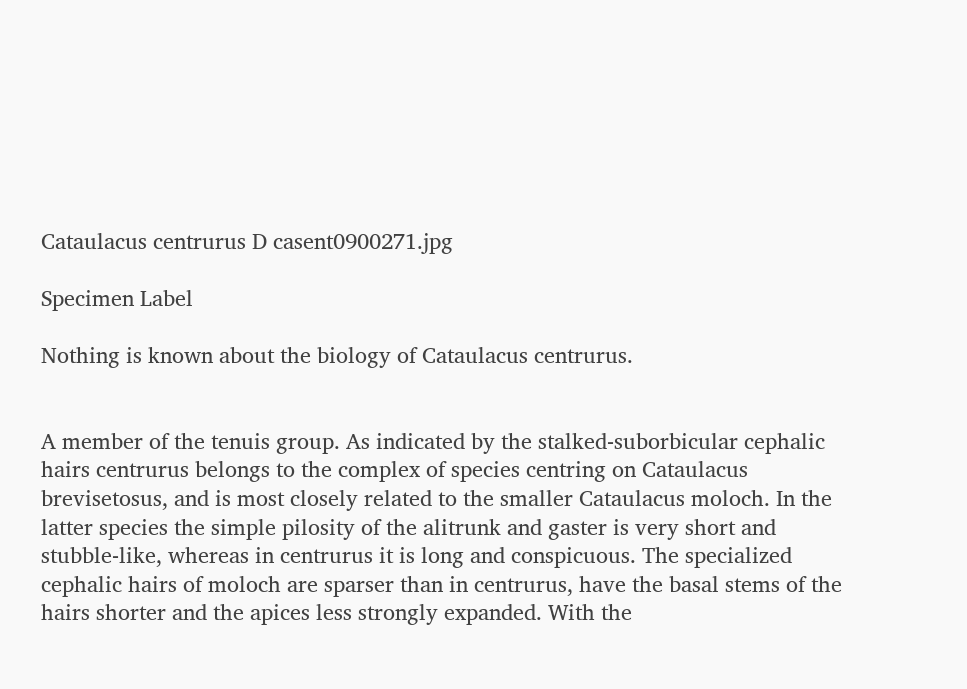Cataulacus centrurus D casent0900271.jpg

Specimen Label

Nothing is known about the biology of Cataulacus centrurus.


A member of the tenuis group. As indicated by the stalked-suborbicular cephalic hairs centrurus belongs to the complex of species centring on Cataulacus brevisetosus, and is most closely related to the smaller Cataulacus moloch. In the latter species the simple pilosity of the alitrunk and gaster is very short and stubble-like, whereas in centrurus it is long and conspicuous. The specialized cephalic hairs of moloch are sparser than in centrurus, have the basal stems of the hairs shorter and the apices less strongly expanded. With the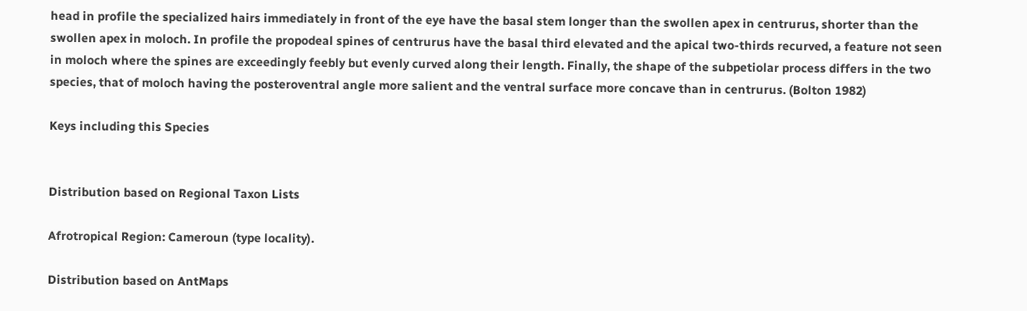head in profile the specialized hairs immediately in front of the eye have the basal stem longer than the swollen apex in centrurus, shorter than the swollen apex in moloch. In profile the propodeal spines of centrurus have the basal third elevated and the apical two-thirds recurved, a feature not seen in moloch where the spines are exceedingly feebly but evenly curved along their length. Finally, the shape of the subpetiolar process differs in the two species, that of moloch having the posteroventral angle more salient and the ventral surface more concave than in centrurus. (Bolton 1982)

Keys including this Species


Distribution based on Regional Taxon Lists

Afrotropical Region: Cameroun (type locality).

Distribution based on AntMaps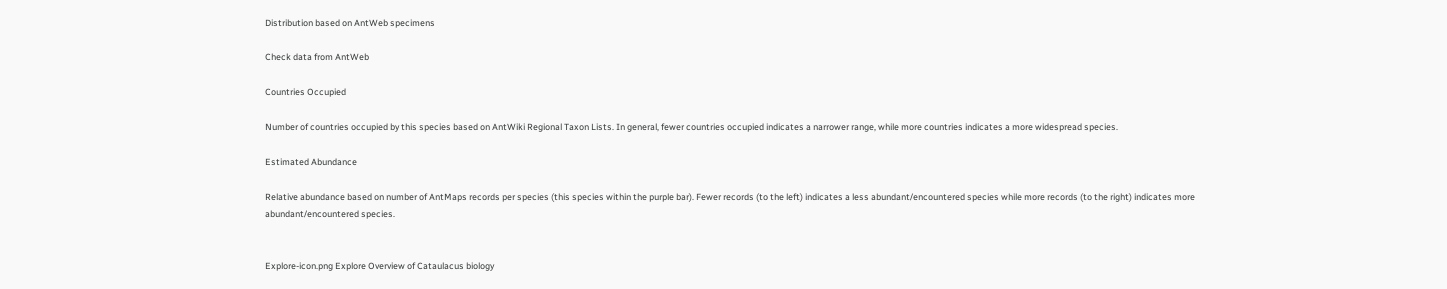Distribution based on AntWeb specimens

Check data from AntWeb

Countries Occupied

Number of countries occupied by this species based on AntWiki Regional Taxon Lists. In general, fewer countries occupied indicates a narrower range, while more countries indicates a more widespread species.

Estimated Abundance

Relative abundance based on number of AntMaps records per species (this species within the purple bar). Fewer records (to the left) indicates a less abundant/encountered species while more records (to the right) indicates more abundant/encountered species.


Explore-icon.png Explore Overview of Cataulacus biology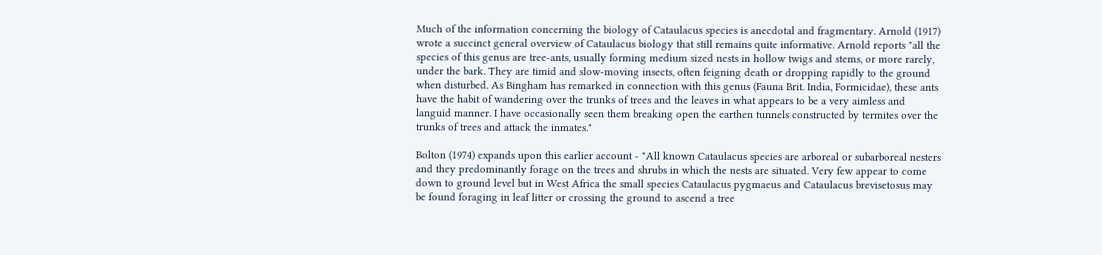Much of the information concerning the biology of Cataulacus species is anecdotal and fragmentary. Arnold (1917) wrote a succinct general overview of Cataulacus biology that still remains quite informative. Arnold reports "all the species of this genus are tree-ants, usually forming medium sized nests in hollow twigs and stems, or more rarely, under the bark. They are timid and slow-moving insects, often feigning death or dropping rapidly to the ground when disturbed. As Bingham has remarked in connection with this genus (Fauna Brit. India, Formicidae), these ants have the habit of wandering over the trunks of trees and the leaves in what appears to be a very aimless and languid manner. I have occasionally seen them breaking open the earthen tunnels constructed by termites over the trunks of trees and attack the inmates."

Bolton (1974) expands upon this earlier account - "All known Cataulacus species are arboreal or subarboreal nesters and they predominantly forage on the trees and shrubs in which the nests are situated. Very few appear to come down to ground level but in West Africa the small species Cataulacus pygmaeus and Cataulacus brevisetosus may be found foraging in leaf litter or crossing the ground to ascend a tree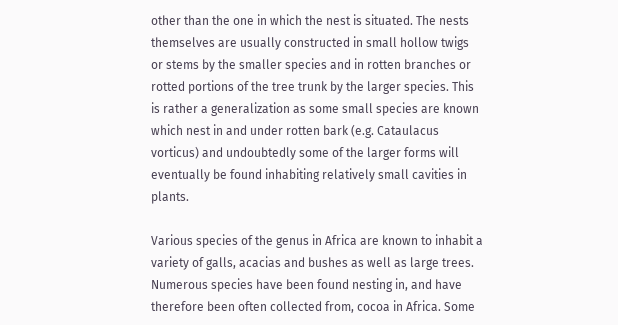other than the one in which the nest is situated. The nests themselves are usually constructed in small hollow twigs or stems by the smaller species and in rotten branches or rotted portions of the tree trunk by the larger species. This is rather a generalization as some small species are known which nest in and under rotten bark (e.g. Cataulacus vorticus) and undoubtedly some of the larger forms will eventually be found inhabiting relatively small cavities in plants.

Various species of the genus in Africa are known to inhabit a variety of galls, acacias and bushes as well as large trees. Numerous species have been found nesting in, and have therefore been often collected from, cocoa in Africa. Some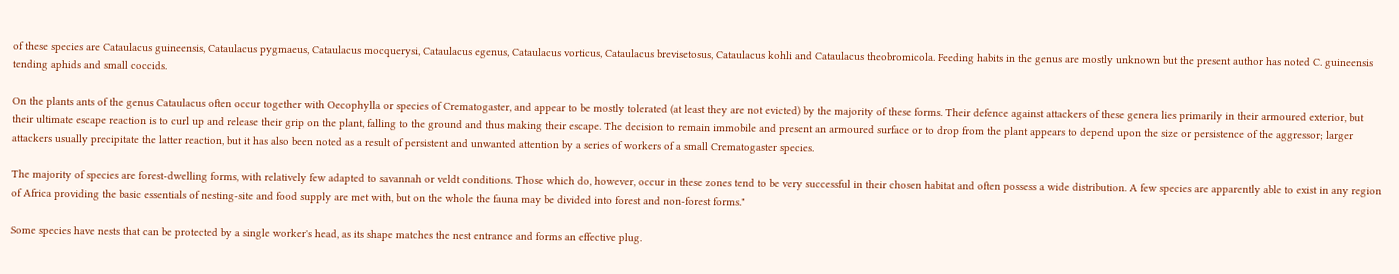of these species are Cataulacus guineensis, Cataulacus pygmaeus, Cataulacus mocquerysi, Cataulacus egenus, Cataulacus vorticus, Cataulacus brevisetosus, Cataulacus kohli and Cataulacus theobromicola. Feeding habits in the genus are mostly unknown but the present author has noted C. guineensis tending aphids and small coccids.

On the plants ants of the genus Cataulacus often occur together with Oecophylla or species of Crematogaster, and appear to be mostly tolerated (at least they are not evicted) by the majority of these forms. Their defence against attackers of these genera lies primarily in their armoured exterior, but their ultimate escape reaction is to curl up and release their grip on the plant, falling to the ground and thus making their escape. The decision to remain immobile and present an armoured surface or to drop from the plant appears to depend upon the size or persistence of the aggressor; larger attackers usually precipitate the latter reaction, but it has also been noted as a result of persistent and unwanted attention by a series of workers of a small Crematogaster species.

The majority of species are forest-dwelling forms, with relatively few adapted to savannah or veldt conditions. Those which do, however, occur in these zones tend to be very successful in their chosen habitat and often possess a wide distribution. A few species are apparently able to exist in any region of Africa providing the basic essentials of nesting-site and food supply are met with, but on the whole the fauna may be divided into forest and non-forest forms."

Some species have nests that can be protected by a single worker's head, as its shape matches the nest entrance and forms an effective plug.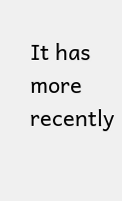It has more recently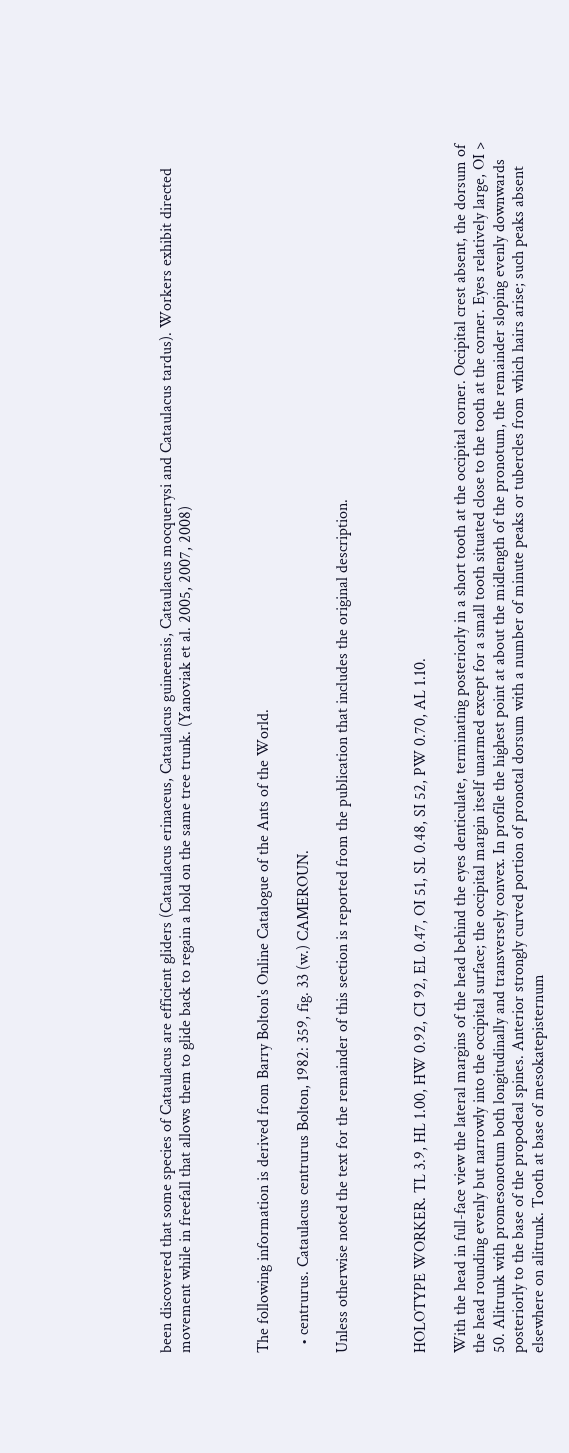been discovered that some species of Cataulacus are efficient gliders (Cataulacus erinaceus, Cataulacus guineensis, Cataulacus mocquerysi and Cataulacus tardus). Workers exhibit directed movement while in freefall that allows them to glide back to regain a hold on the same tree trunk. (Yanoviak et al. 2005, 2007, 2008)



The following information is derived from Barry Bolton's Online Catalogue of the Ants of the World.

  • centrurus. Cataulacus centrurus Bolton, 1982: 359, fig. 33 (w.) CAMEROUN.

Unless otherwise noted the text for the remainder of this section is reported from the publication that includes the original description.



HOLOTYPE WORKER. TL 3.9, HL 1.00, HW 0.92, CI 92, EL 0.47, OI 51, SL 0.48, SI 52, PW 0.70, AL 1.10.

With the head in full-face view the lateral margins of the head behind the eyes denticulate, terminating posteriorly in a short tooth at the occipital corner. Occipital crest absent, the dorsum of the head rounding evenly but narrowly into the occipital surface; the occipital margin itself unarmed except for a small tooth situated close to the tooth at the corner. Eyes relatively large, OI > 50. Alitrunk with promesonotum both longitudinally and transversely convex. In profile the highest point at about the midlength of the pronotum, the remainder sloping evenly downwards posteriorly to the base of the propodeal spines. Anterior strongly curved portion of pronotal dorsum with a number of minute peaks or tubercles from which hairs arise; such peaks absent elsewhere on alitrunk. Tooth at base of mesokatepisternum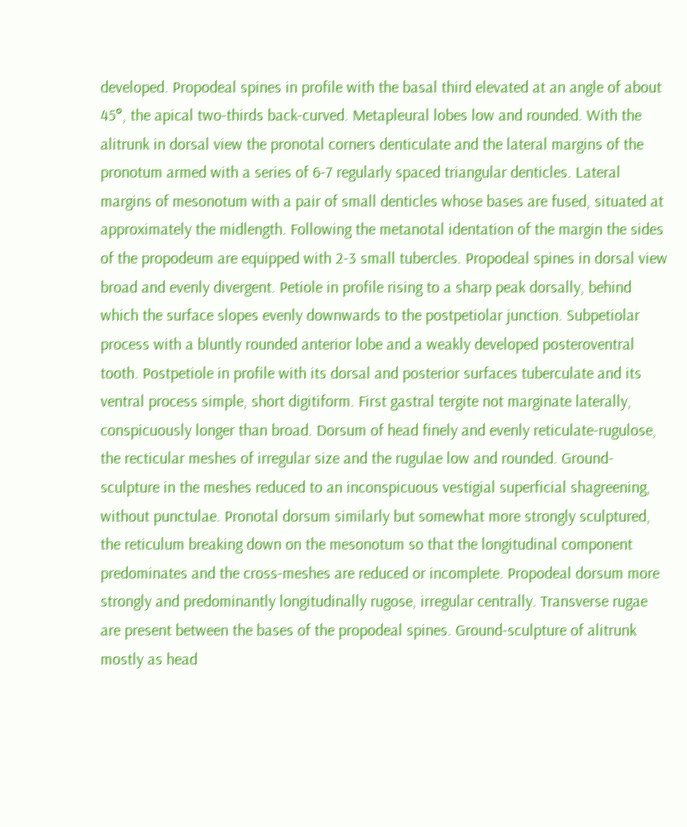developed. Propodeal spines in profile with the basal third elevated at an angle of about 45°, the apical two-thirds back-curved. Metapleural lobes low and rounded. With the alitrunk in dorsal view the pronotal corners denticulate and the lateral margins of the pronotum armed with a series of 6-7 regularly spaced triangular denticles. Lateral margins of mesonotum with a pair of small denticles whose bases are fused, situated at approximately the midlength. Following the metanotal identation of the margin the sides of the propodeum are equipped with 2-3 small tubercles. Propodeal spines in dorsal view broad and evenly divergent. Petiole in profile rising to a sharp peak dorsally, behind which the surface slopes evenly downwards to the postpetiolar junction. Subpetiolar process with a bluntly rounded anterior lobe and a weakly developed posteroventral tooth. Postpetiole in profile with its dorsal and posterior surfaces tuberculate and its ventral process simple, short digitiform. First gastral tergite not marginate laterally, conspicuously longer than broad. Dorsum of head finely and evenly reticulate-rugulose, the recticular meshes of irregular size and the rugulae low and rounded. Ground-sculpture in the meshes reduced to an inconspicuous vestigial superficial shagreening, without punctulae. Pronotal dorsum similarly but somewhat more strongly sculptured, the reticulum breaking down on the mesonotum so that the longitudinal component predominates and the cross-meshes are reduced or incomplete. Propodeal dorsum more strongly and predominantly longitudinally rugose, irregular centrally. Transverse rugae are present between the bases of the propodeal spines. Ground-sculpture of alitrunk mostly as head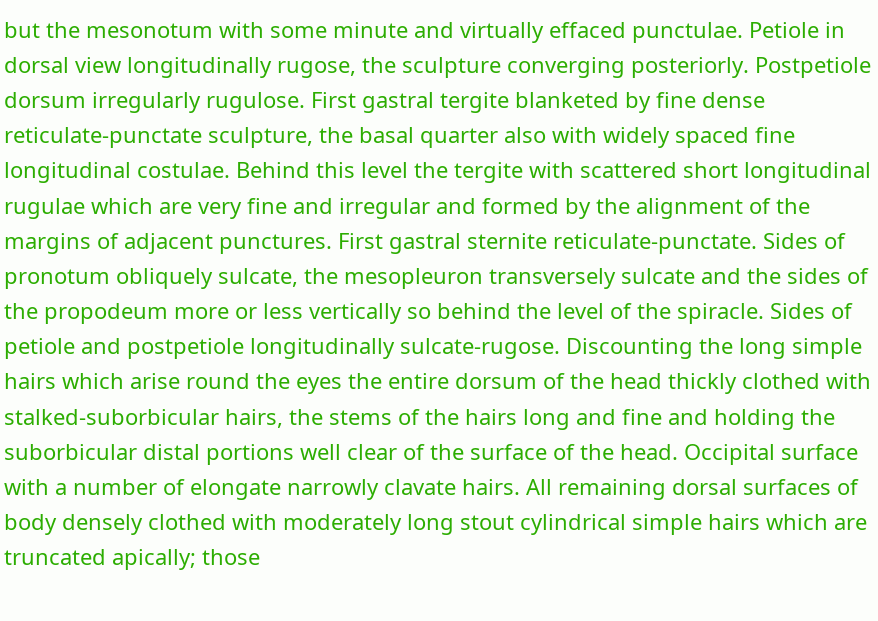but the mesonotum with some minute and virtually effaced punctulae. Petiole in dorsal view longitudinally rugose, the sculpture converging posteriorly. Postpetiole dorsum irregularly rugulose. First gastral tergite blanketed by fine dense reticulate-punctate sculpture, the basal quarter also with widely spaced fine longitudinal costulae. Behind this level the tergite with scattered short longitudinal rugulae which are very fine and irregular and formed by the alignment of the margins of adjacent punctures. First gastral sternite reticulate-punctate. Sides of pronotum obliquely sulcate, the mesopleuron transversely sulcate and the sides of the propodeum more or less vertically so behind the level of the spiracle. Sides of petiole and postpetiole longitudinally sulcate-rugose. Discounting the long simple hairs which arise round the eyes the entire dorsum of the head thickly clothed with stalked-suborbicular hairs, the stems of the hairs long and fine and holding the suborbicular distal portions well clear of the surface of the head. Occipital surface with a number of elongate narrowly clavate hairs. All remaining dorsal surfaces of body densely clothed with moderately long stout cylindrical simple hairs which are truncated apically; those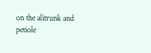on the alitrunk and petiole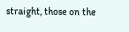straight, those on the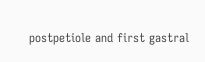postpetiole and first gastral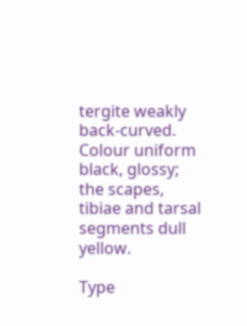tergite weakly back-curved. Colour uniform black, glossy; the scapes, tibiae and tarsal segments dull yellow.

Type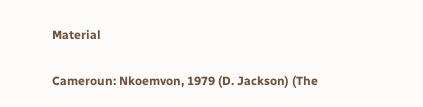Material

Cameroun: Nkoemvon, 1979 (D. Jackson) (The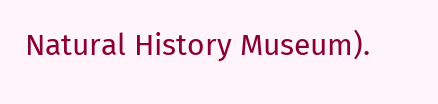Natural History Museum).